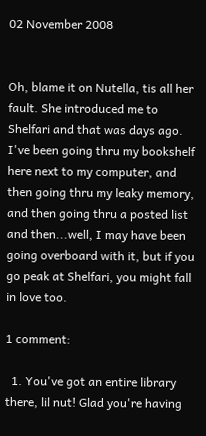02 November 2008


Oh, blame it on Nutella, tis all her fault. She introduced me to Shelfari and that was days ago. I've been going thru my bookshelf here next to my computer, and then going thru my leaky memory, and then going thru a posted list and then...well, I may have been going overboard with it, but if you go peak at Shelfari, you might fall in love too.

1 comment:

  1. You've got an entire library there, lil nut! Glad you're having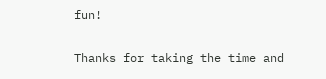fun!


Thanks for taking the time and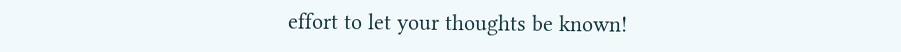effort to let your thoughts be known!